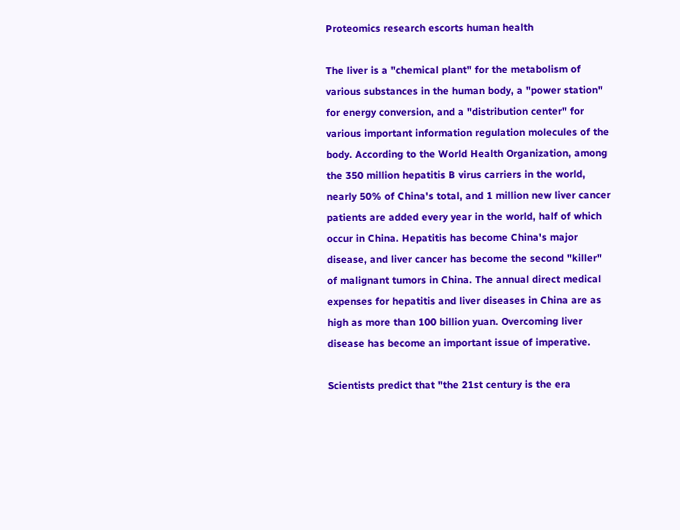Proteomics research escorts human health

The liver is a "chemical plant" for the metabolism of various substances in the human body, a "power station" for energy conversion, and a "distribution center" for various important information regulation molecules of the body. According to the World Health Organization, among the 350 million hepatitis B virus carriers in the world, nearly 50% of China's total, and 1 million new liver cancer patients are added every year in the world, half of which occur in China. Hepatitis has become China's major disease, and liver cancer has become the second "killer" of malignant tumors in China. The annual direct medical expenses for hepatitis and liver diseases in China are as high as more than 100 billion yuan. Overcoming liver disease has become an important issue of imperative.

Scientists predict that "the 21st century is the era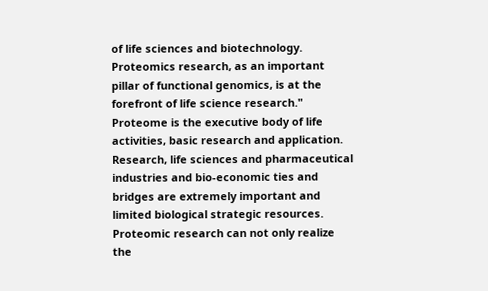of life sciences and biotechnology. Proteomics research, as an important pillar of functional genomics, is at the forefront of life science research." Proteome is the executive body of life activities, basic research and application. Research, life sciences and pharmaceutical industries and bio-economic ties and bridges are extremely important and limited biological strategic resources. Proteomic research can not only realize the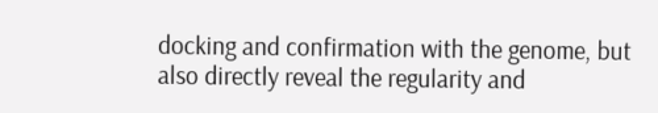docking and confirmation with the genome, but also directly reveal the regularity and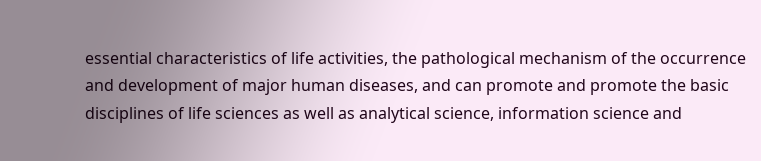essential characteristics of life activities, the pathological mechanism of the occurrence and development of major human diseases, and can promote and promote the basic disciplines of life sciences as well as analytical science, information science and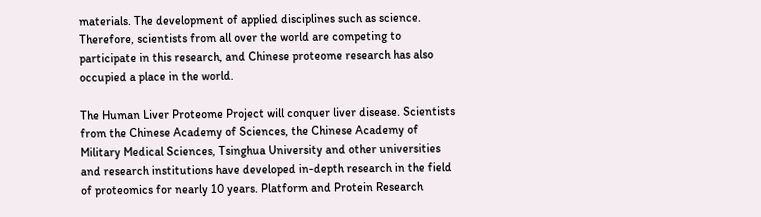materials. The development of applied disciplines such as science. Therefore, scientists from all over the world are competing to participate in this research, and Chinese proteome research has also occupied a place in the world.

The Human Liver Proteome Project will conquer liver disease. Scientists from the Chinese Academy of Sciences, the Chinese Academy of Military Medical Sciences, Tsinghua University and other universities and research institutions have developed in-depth research in the field of proteomics for nearly 10 years. Platform and Protein Research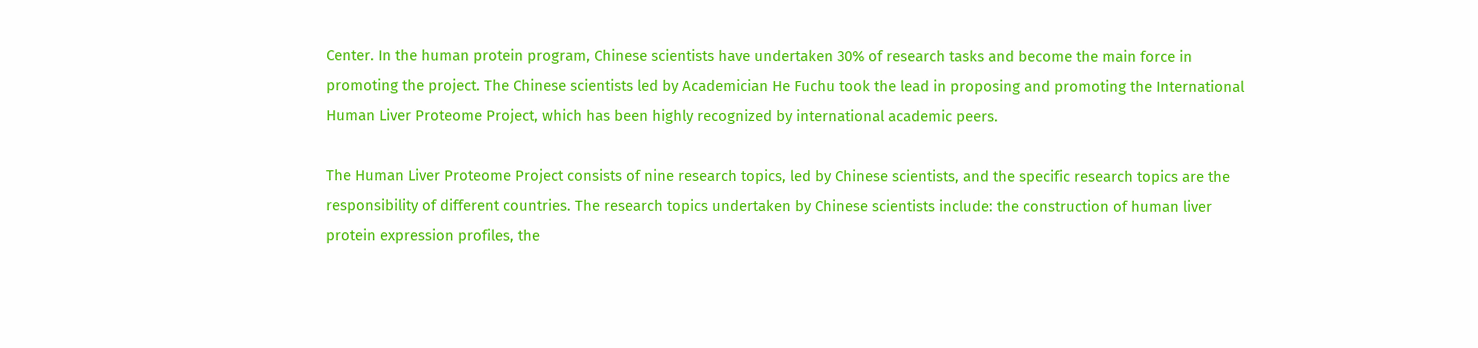Center. In the human protein program, Chinese scientists have undertaken 30% of research tasks and become the main force in promoting the project. The Chinese scientists led by Academician He Fuchu took the lead in proposing and promoting the International Human Liver Proteome Project, which has been highly recognized by international academic peers.

The Human Liver Proteome Project consists of nine research topics, led by Chinese scientists, and the specific research topics are the responsibility of different countries. The research topics undertaken by Chinese scientists include: the construction of human liver protein expression profiles, the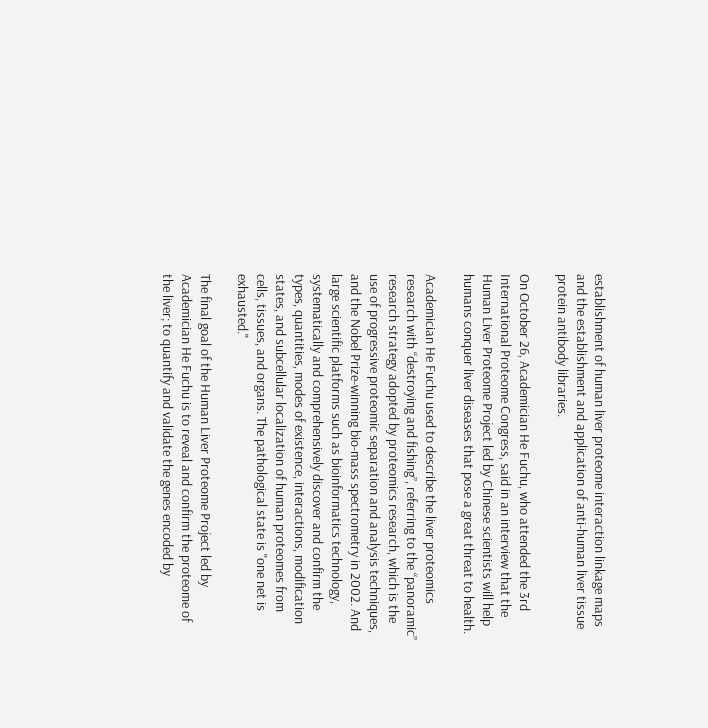establishment of human liver proteome interaction linkage maps and the establishment and application of anti-human liver tissue protein antibody libraries.

On October 26, Academician He Fuchu, who attended the 3rd International Proteome Congress, said in an interview that the Human Liver Proteome Project led by Chinese scientists will help humans conquer liver diseases that pose a great threat to health.

Academician He Fuchu used to describe the liver proteomics research with “destroying and fishing”, referring to the “panoramic” research strategy adopted by proteomics research, which is the use of progressive proteomic separation and analysis techniques, and the Nobel Prize-winning bio-mass spectrometry in 2002. And large scientific platforms such as bioinformatics technology, systematically and comprehensively discover and confirm the types, quantities, modes of existence, interactions, modification states, and subcellular localization of human proteomes from cells, tissues, and organs. The pathological state is "one net is exhausted."

The final goal of the Human Liver Proteome Project led by Academician He Fuchu is to reveal and confirm the proteome of the liver; to quantify and validate the genes encoded by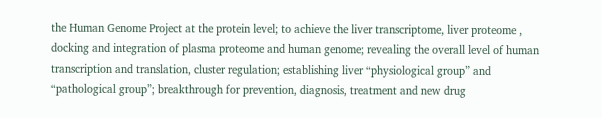the Human Genome Project at the protein level; to achieve the liver transcriptome, liver proteome , docking and integration of plasma proteome and human genome; revealing the overall level of human transcription and translation, cluster regulation; establishing liver “physiological group” and “pathological group”; breakthrough for prevention, diagnosis, treatment and new drug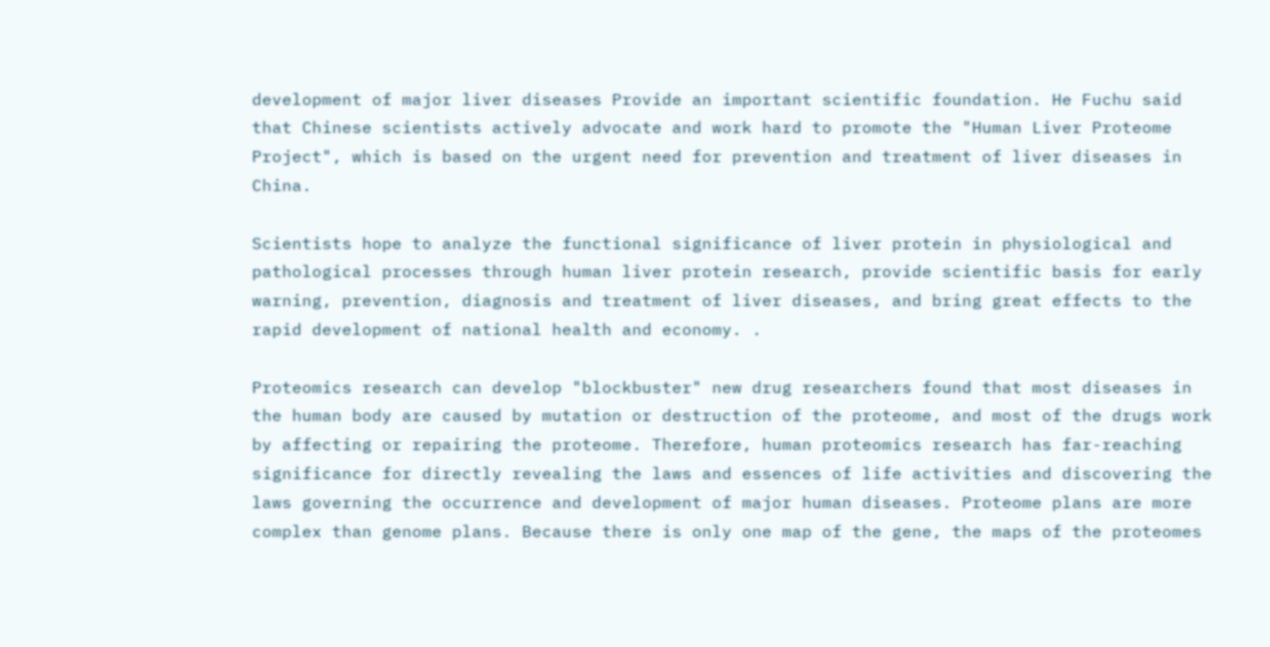development of major liver diseases Provide an important scientific foundation. He Fuchu said that Chinese scientists actively advocate and work hard to promote the "Human Liver Proteome Project", which is based on the urgent need for prevention and treatment of liver diseases in China.

Scientists hope to analyze the functional significance of liver protein in physiological and pathological processes through human liver protein research, provide scientific basis for early warning, prevention, diagnosis and treatment of liver diseases, and bring great effects to the rapid development of national health and economy. .

Proteomics research can develop "blockbuster" new drug researchers found that most diseases in the human body are caused by mutation or destruction of the proteome, and most of the drugs work by affecting or repairing the proteome. Therefore, human proteomics research has far-reaching significance for directly revealing the laws and essences of life activities and discovering the laws governing the occurrence and development of major human diseases. Proteome plans are more complex than genome plans. Because there is only one map of the gene, the maps of the proteomes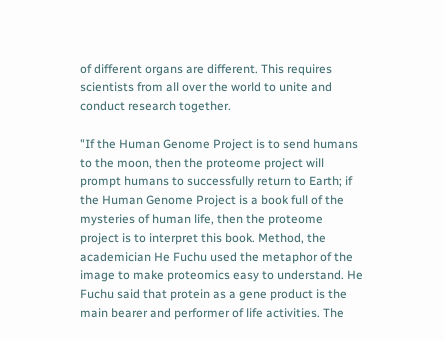of different organs are different. This requires scientists from all over the world to unite and conduct research together.

"If the Human Genome Project is to send humans to the moon, then the proteome project will prompt humans to successfully return to Earth; if the Human Genome Project is a book full of the mysteries of human life, then the proteome project is to interpret this book. Method, the academician He Fuchu used the metaphor of the image to make proteomics easy to understand. He Fuchu said that protein as a gene product is the main bearer and performer of life activities. The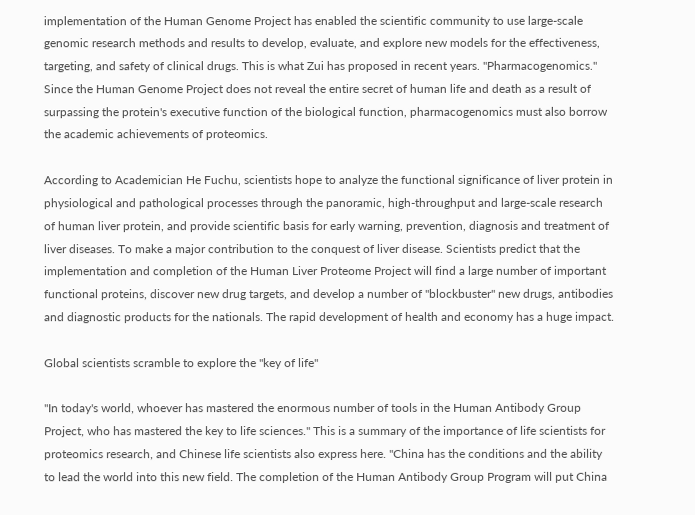implementation of the Human Genome Project has enabled the scientific community to use large-scale genomic research methods and results to develop, evaluate, and explore new models for the effectiveness, targeting, and safety of clinical drugs. This is what Zui has proposed in recent years. "Pharmacogenomics." Since the Human Genome Project does not reveal the entire secret of human life and death as a result of surpassing the protein's executive function of the biological function, pharmacogenomics must also borrow the academic achievements of proteomics.

According to Academician He Fuchu, scientists hope to analyze the functional significance of liver protein in physiological and pathological processes through the panoramic, high-throughput and large-scale research of human liver protein, and provide scientific basis for early warning, prevention, diagnosis and treatment of liver diseases. To make a major contribution to the conquest of liver disease. Scientists predict that the implementation and completion of the Human Liver Proteome Project will find a large number of important functional proteins, discover new drug targets, and develop a number of "blockbuster" new drugs, antibodies and diagnostic products for the nationals. The rapid development of health and economy has a huge impact.

Global scientists scramble to explore the "key of life"

"In today's world, whoever has mastered the enormous number of tools in the Human Antibody Group Project, who has mastered the key to life sciences." This is a summary of the importance of life scientists for proteomics research, and Chinese life scientists also express here. "China has the conditions and the ability to lead the world into this new field. The completion of the Human Antibody Group Program will put China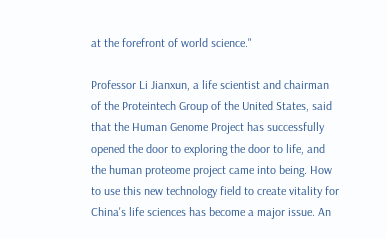at the forefront of world science."

Professor Li Jianxun, a life scientist and chairman of the Proteintech Group of the United States, said that the Human Genome Project has successfully opened the door to exploring the door to life, and the human proteome project came into being. How to use this new technology field to create vitality for China's life sciences has become a major issue. An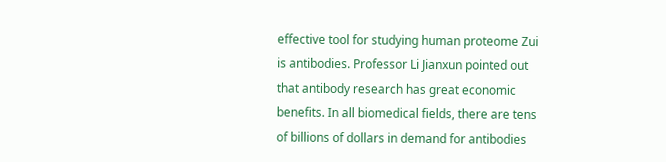effective tool for studying human proteome Zui is antibodies. Professor Li Jianxun pointed out that antibody research has great economic benefits. In all biomedical fields, there are tens of billions of dollars in demand for antibodies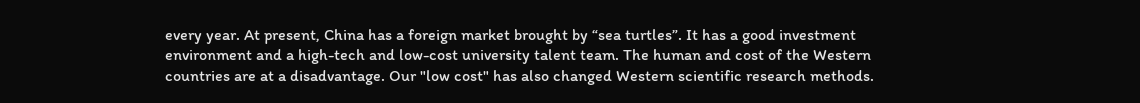every year. At present, China has a foreign market brought by “sea turtles”. It has a good investment environment and a high-tech and low-cost university talent team. The human and cost of the Western countries are at a disadvantage. Our "low cost" has also changed Western scientific research methods.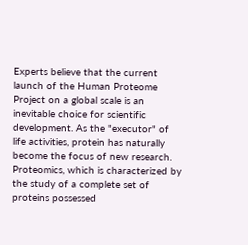Experts believe that the current launch of the Human Proteome Project on a global scale is an inevitable choice for scientific development. As the "executor" of life activities, protein has naturally become the focus of new research. Proteomics, which is characterized by the study of a complete set of proteins possessed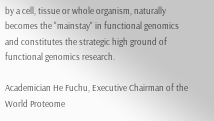by a cell, tissue or whole organism, naturally becomes the "mainstay" in functional genomics and constitutes the strategic high ground of functional genomics research.

Academician He Fuchu, Executive Chairman of the World Proteome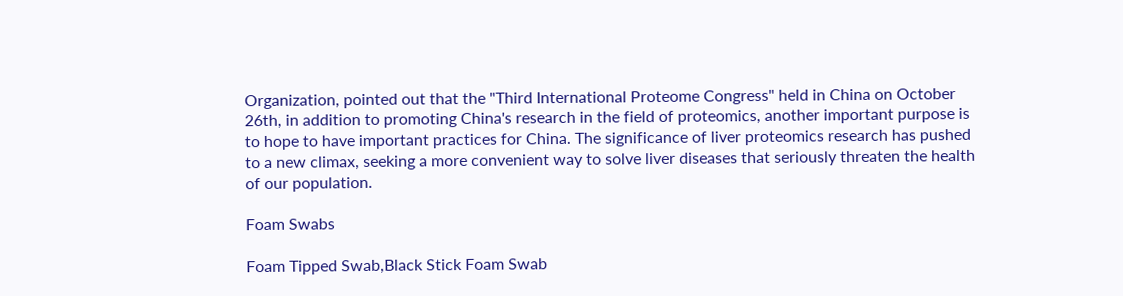Organization, pointed out that the "Third International Proteome Congress" held in China on October 26th, in addition to promoting China's research in the field of proteomics, another important purpose is to hope to have important practices for China. The significance of liver proteomics research has pushed to a new climax, seeking a more convenient way to solve liver diseases that seriously threaten the health of our population.

Foam Swabs

Foam Tipped Swab,Black Stick Foam Swab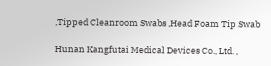,Tipped Cleanroom Swabs ,Head Foam Tip Swab

Hunan Kangfutai Medical Devices Co., Ltd. ,